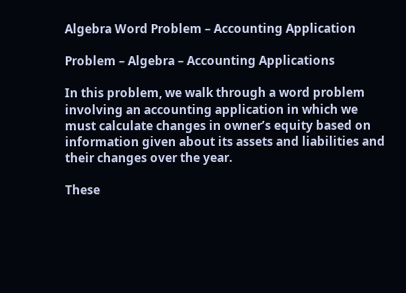Algebra Word Problem – Accounting Application

Problem – Algebra – Accounting Applications

In this problem, we walk through a word problem involving an accounting application in which we must calculate changes in owner’s equity based on information given about its assets and liabilities and their changes over the year.

These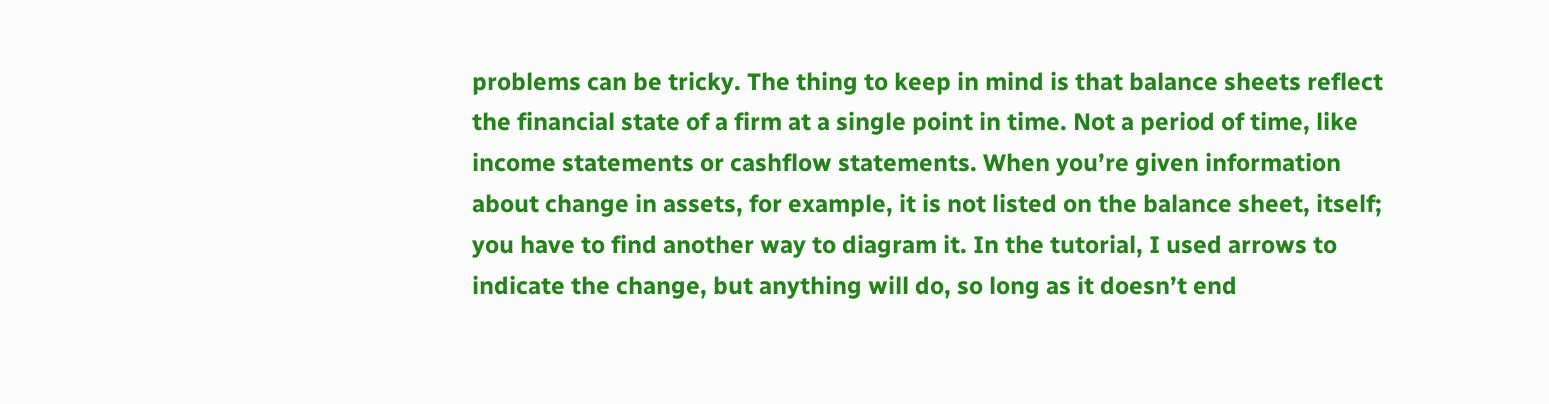problems can be tricky. The thing to keep in mind is that balance sheets reflect the financial state of a firm at a single point in time. Not a period of time, like income statements or cashflow statements. When you’re given information about change in assets, for example, it is not listed on the balance sheet, itself; you have to find another way to diagram it. In the tutorial, I used arrows to indicate the change, but anything will do, so long as it doesn’t end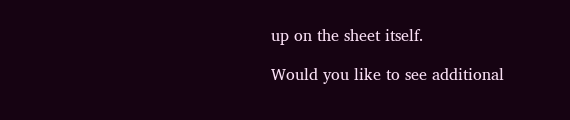up on the sheet itself.

Would you like to see additional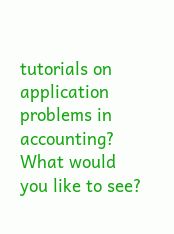tutorials on application problems in accounting? What would you like to see?